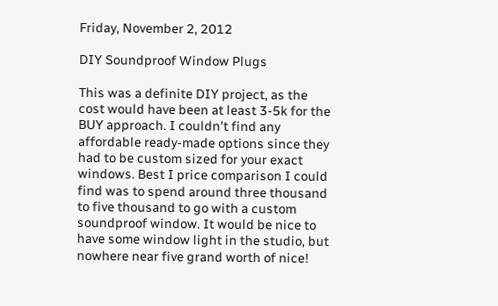Friday, November 2, 2012

DIY Soundproof Window Plugs

This was a definite DIY project, as the cost would have been at least 3-5k for the BUY approach. I couldn't find any affordable ready-made options since they had to be custom sized for your exact windows. Best I price comparison I could find was to spend around three thousand to five thousand to go with a custom soundproof window. It would be nice to have some window light in the studio, but nowhere near five grand worth of nice!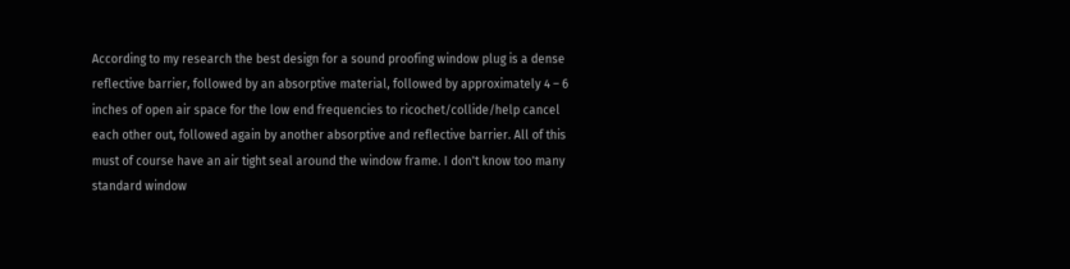According to my research the best design for a sound proofing window plug is a dense reflective barrier, followed by an absorptive material, followed by approximately 4 – 6 inches of open air space for the low end frequencies to ricochet/collide/help cancel each other out, followed again by another absorptive and reflective barrier. All of this must of course have an air tight seal around the window frame. I don't know too many standard window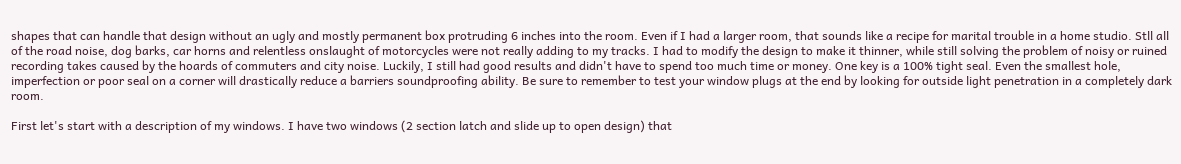shapes that can handle that design without an ugly and mostly permanent box protruding 6 inches into the room. Even if I had a larger room, that sounds like a recipe for marital trouble in a home studio. Stll all of the road noise, dog barks, car horns and relentless onslaught of motorcycles were not really adding to my tracks. I had to modify the design to make it thinner, while still solving the problem of noisy or ruined recording takes caused by the hoards of commuters and city noise. Luckily, I still had good results and didn't have to spend too much time or money. One key is a 100% tight seal. Even the smallest hole, imperfection or poor seal on a corner will drastically reduce a barriers soundproofing ability. Be sure to remember to test your window plugs at the end by looking for outside light penetration in a completely dark room.

First let's start with a description of my windows. I have two windows (2 section latch and slide up to open design) that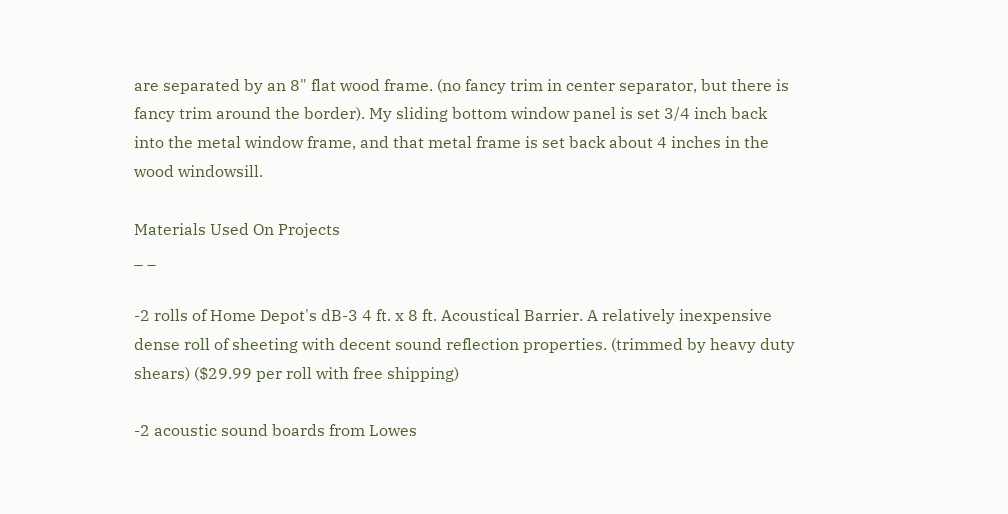are separated by an 8" flat wood frame. (no fancy trim in center separator, but there is fancy trim around the border). My sliding bottom window panel is set 3/4 inch back into the metal window frame, and that metal frame is set back about 4 inches in the wood windowsill.

Materials Used On Projects
_ _

-2 rolls of Home Depot's dB-3 4 ft. x 8 ft. Acoustical Barrier. A relatively inexpensive dense roll of sheeting with decent sound reflection properties. (trimmed by heavy duty shears) ($29.99 per roll with free shipping)

-2 acoustic sound boards from Lowes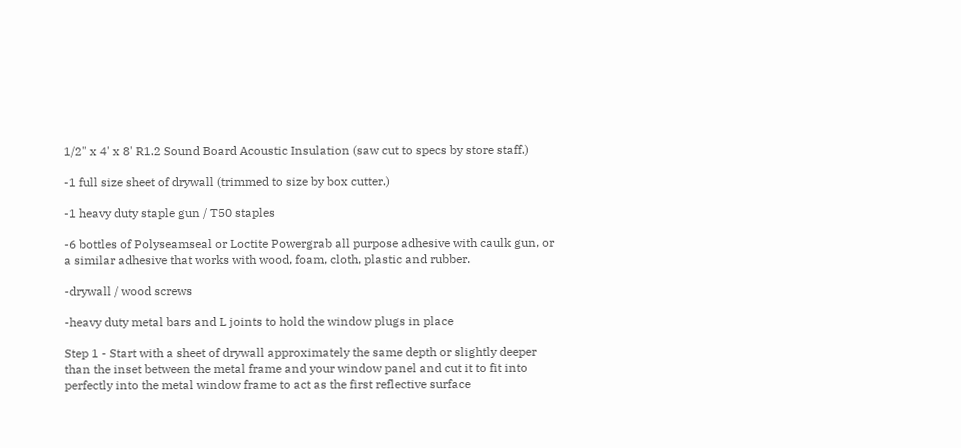1/2" x 4' x 8' R1.2 Sound Board Acoustic Insulation (saw cut to specs by store staff.)

-1 full size sheet of drywall (trimmed to size by box cutter.)

-1 heavy duty staple gun / T50 staples

-6 bottles of Polyseamseal or Loctite Powergrab all purpose adhesive with caulk gun, or a similar adhesive that works with wood, foam, cloth, plastic and rubber.

-drywall / wood screws

-heavy duty metal bars and L joints to hold the window plugs in place

Step 1 - Start with a sheet of drywall approximately the same depth or slightly deeper than the inset between the metal frame and your window panel and cut it to fit into perfectly into the metal window frame to act as the first reflective surface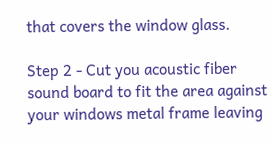that covers the window glass.

Step 2 - Cut you acoustic fiber sound board to fit the area against your windows metal frame leaving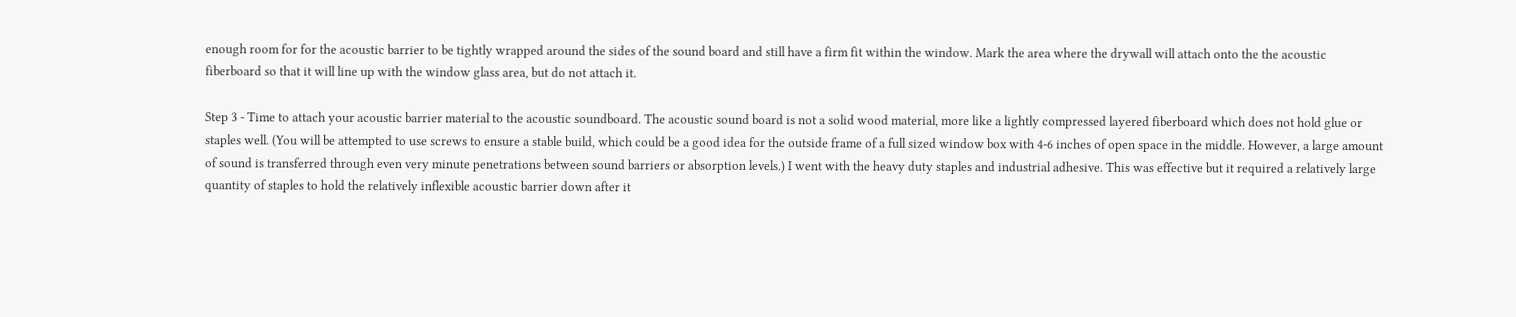enough room for for the acoustic barrier to be tightly wrapped around the sides of the sound board and still have a firm fit within the window. Mark the area where the drywall will attach onto the the acoustic fiberboard so that it will line up with the window glass area, but do not attach it.

Step 3 - Time to attach your acoustic barrier material to the acoustic soundboard. The acoustic sound board is not a solid wood material, more like a lightly compressed layered fiberboard which does not hold glue or staples well. (You will be attempted to use screws to ensure a stable build, which could be a good idea for the outside frame of a full sized window box with 4-6 inches of open space in the middle. However, a large amount of sound is transferred through even very minute penetrations between sound barriers or absorption levels.) I went with the heavy duty staples and industrial adhesive. This was effective but it required a relatively large quantity of staples to hold the relatively inflexible acoustic barrier down after it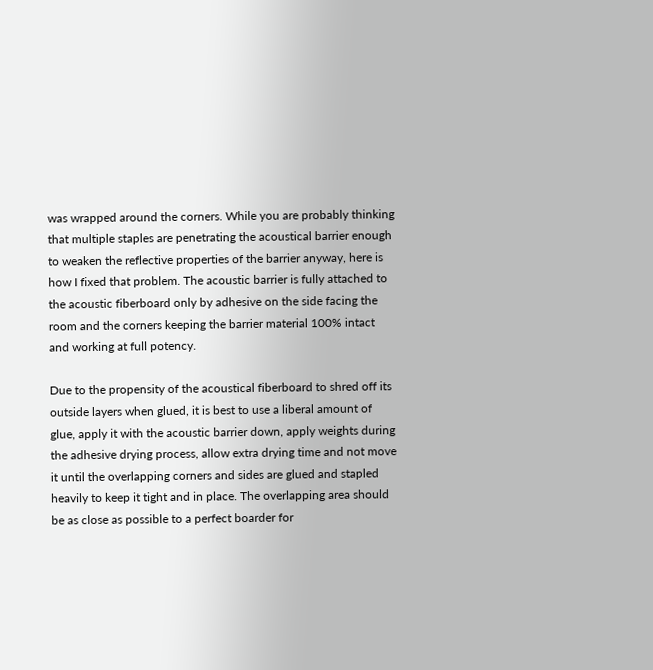was wrapped around the corners. While you are probably thinking that multiple staples are penetrating the acoustical barrier enough to weaken the reflective properties of the barrier anyway, here is how I fixed that problem. The acoustic barrier is fully attached to the acoustic fiberboard only by adhesive on the side facing the room and the corners keeping the barrier material 100% intact and working at full potency.

Due to the propensity of the acoustical fiberboard to shred off its outside layers when glued, it is best to use a liberal amount of glue, apply it with the acoustic barrier down, apply weights during the adhesive drying process, allow extra drying time and not move it until the overlapping corners and sides are glued and stapled heavily to keep it tight and in place. The overlapping area should be as close as possible to a perfect boarder for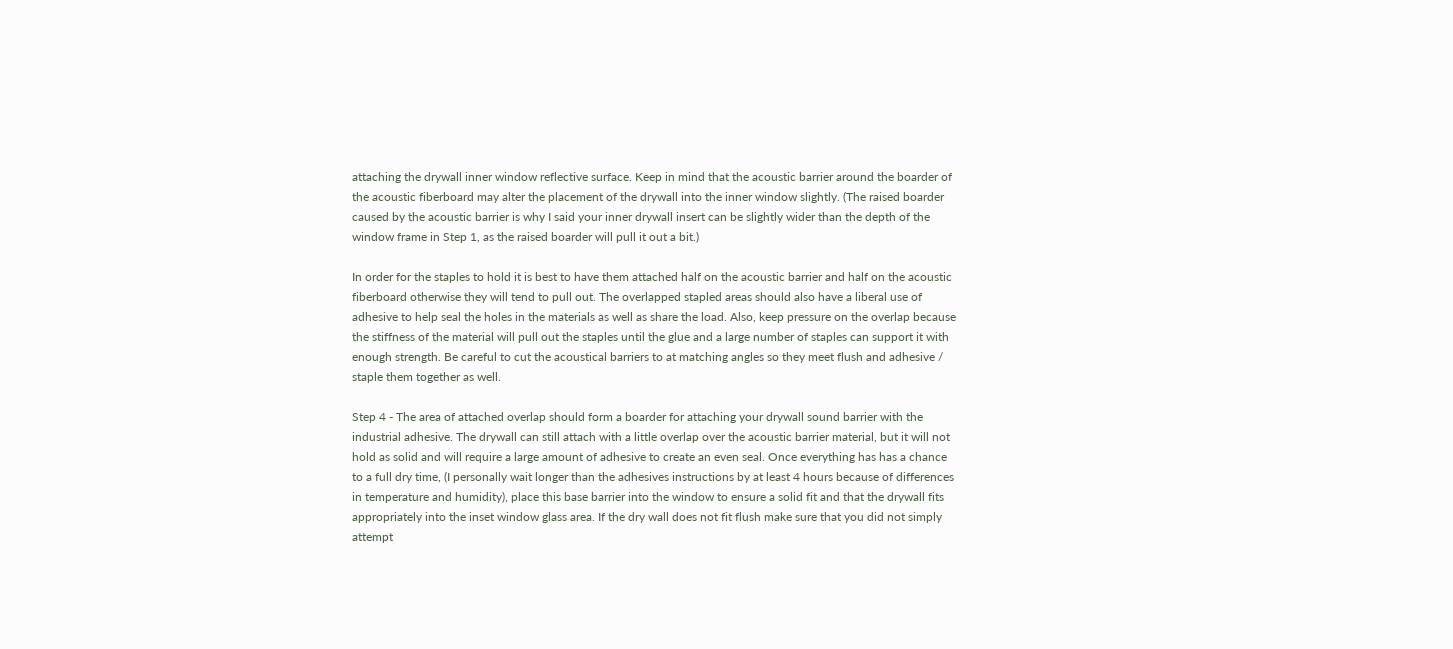attaching the drywall inner window reflective surface. Keep in mind that the acoustic barrier around the boarder of the acoustic fiberboard may alter the placement of the drywall into the inner window slightly. (The raised boarder caused by the acoustic barrier is why I said your inner drywall insert can be slightly wider than the depth of the window frame in Step 1, as the raised boarder will pull it out a bit.)

In order for the staples to hold it is best to have them attached half on the acoustic barrier and half on the acoustic fiberboard otherwise they will tend to pull out. The overlapped stapled areas should also have a liberal use of adhesive to help seal the holes in the materials as well as share the load. Also, keep pressure on the overlap because the stiffness of the material will pull out the staples until the glue and a large number of staples can support it with enough strength. Be careful to cut the acoustical barriers to at matching angles so they meet flush and adhesive / staple them together as well.

Step 4 - The area of attached overlap should form a boarder for attaching your drywall sound barrier with the industrial adhesive. The drywall can still attach with a little overlap over the acoustic barrier material, but it will not hold as solid and will require a large amount of adhesive to create an even seal. Once everything has has a chance to a full dry time, (I personally wait longer than the adhesives instructions by at least 4 hours because of differences in temperature and humidity), place this base barrier into the window to ensure a solid fit and that the drywall fits appropriately into the inset window glass area. If the dry wall does not fit flush make sure that you did not simply attempt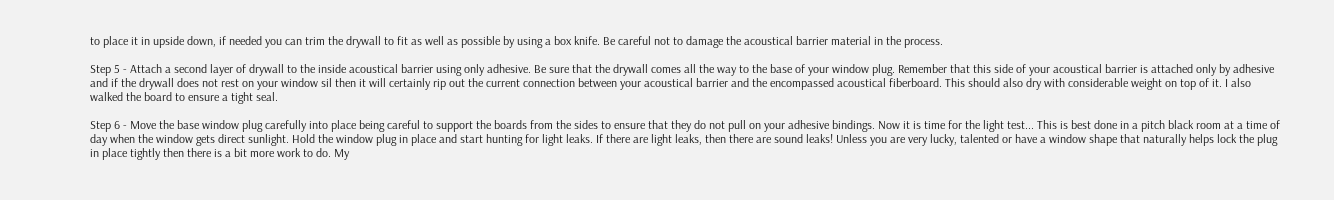to place it in upside down, if needed you can trim the drywall to fit as well as possible by using a box knife. Be careful not to damage the acoustical barrier material in the process.

Step 5 - Attach a second layer of drywall to the inside acoustical barrier using only adhesive. Be sure that the drywall comes all the way to the base of your window plug. Remember that this side of your acoustical barrier is attached only by adhesive and if the drywall does not rest on your window sil then it will certainly rip out the current connection between your acoustical barrier and the encompassed acoustical fiberboard. This should also dry with considerable weight on top of it. I also walked the board to ensure a tight seal.

Step 6 - Move the base window plug carefully into place being careful to support the boards from the sides to ensure that they do not pull on your adhesive bindings. Now it is time for the light test... This is best done in a pitch black room at a time of day when the window gets direct sunlight. Hold the window plug in place and start hunting for light leaks. If there are light leaks, then there are sound leaks! Unless you are very lucky, talented or have a window shape that naturally helps lock the plug in place tightly then there is a bit more work to do. My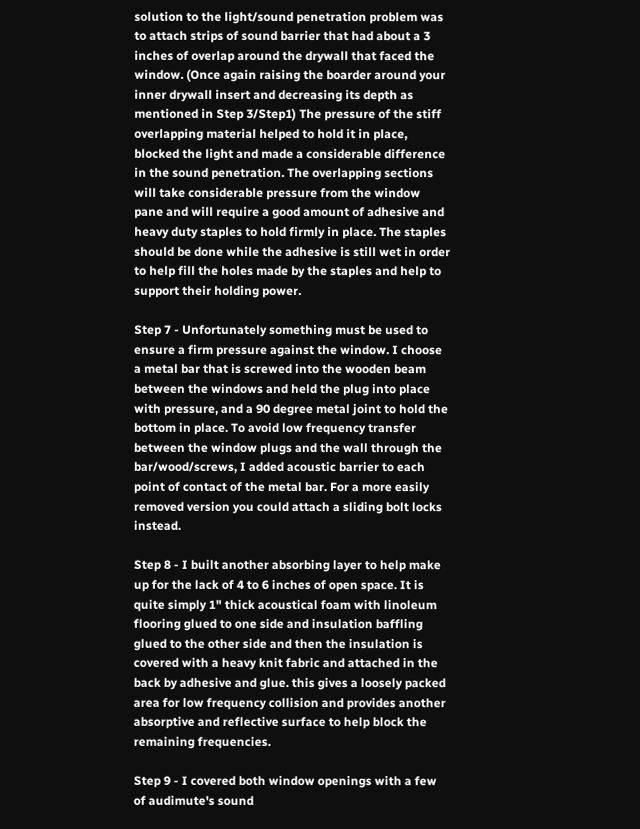solution to the light/sound penetration problem was to attach strips of sound barrier that had about a 3 inches of overlap around the drywall that faced the window. (Once again raising the boarder around your inner drywall insert and decreasing its depth as mentioned in Step 3/Step1) The pressure of the stiff overlapping material helped to hold it in place, blocked the light and made a considerable difference in the sound penetration. The overlapping sections will take considerable pressure from the window pane and will require a good amount of adhesive and heavy duty staples to hold firmly in place. The staples should be done while the adhesive is still wet in order to help fill the holes made by the staples and help to support their holding power.

Step 7 - Unfortunately something must be used to ensure a firm pressure against the window. I choose a metal bar that is screwed into the wooden beam between the windows and held the plug into place with pressure, and a 90 degree metal joint to hold the bottom in place. To avoid low frequency transfer between the window plugs and the wall through the bar/wood/screws, I added acoustic barrier to each point of contact of the metal bar. For a more easily removed version you could attach a sliding bolt locks instead.

Step 8 - I built another absorbing layer to help make up for the lack of 4 to 6 inches of open space. It is quite simply 1" thick acoustical foam with linoleum flooring glued to one side and insulation baffling glued to the other side and then the insulation is covered with a heavy knit fabric and attached in the back by adhesive and glue. this gives a loosely packed area for low frequency collision and provides another absorptive and reflective surface to help block the remaining frequencies.

Step 9 - I covered both window openings with a few of audimute's sound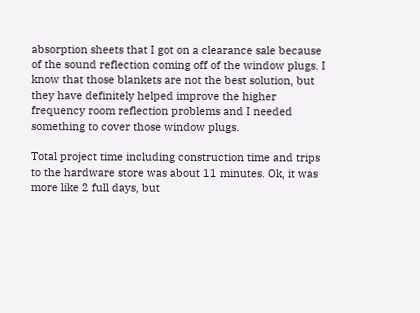absorption sheets that I got on a clearance sale because of the sound reflection coming off of the window plugs. I know that those blankets are not the best solution, but they have definitely helped improve the higher frequency room reflection problems and I needed something to cover those window plugs.

Total project time including construction time and trips to the hardware store was about 11 minutes. Ok, it was more like 2 full days, but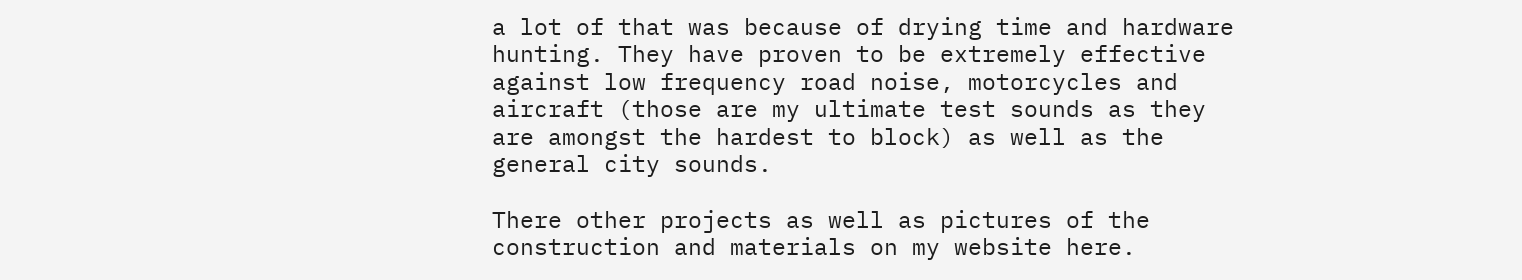a lot of that was because of drying time and hardware hunting. They have proven to be extremely effective against low frequency road noise, motorcycles and aircraft (those are my ultimate test sounds as they are amongst the hardest to block) as well as the general city sounds.

There other projects as well as pictures of the construction and materials on my website here.